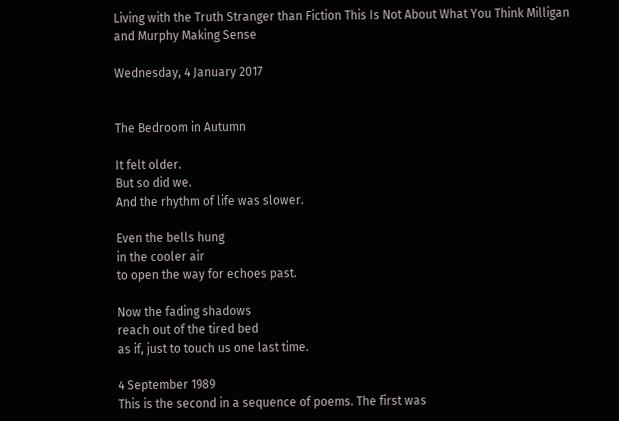Living with the Truth Stranger than Fiction This Is Not About What You Think Milligan and Murphy Making Sense

Wednesday, 4 January 2017


The Bedroom in Autumn

It felt older.
But so did we.
And the rhythm of life was slower.

Even the bells hung
in the cooler air
to open the way for echoes past.

Now the fading shadows
reach out of the tired bed
as if, just to touch us one last time.

4 September 1989
This is the second in a sequence of poems. The first was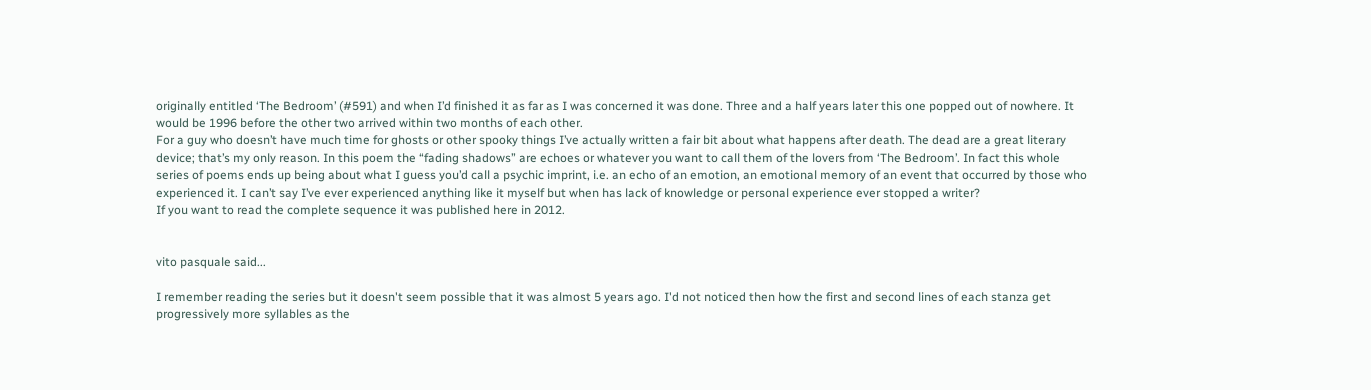originally entitled ‘The Bedroom’ (#591) and when I’d finished it as far as I was concerned it was done. Three and a half years later this one popped out of nowhere. It would be 1996 before the other two arrived within two months of each other.
For a guy who doesn’t have much time for ghosts or other spooky things I’ve actually written a fair bit about what happens after death. The dead are a great literary device; that’s my only reason. In this poem the “fading shadows” are echoes or whatever you want to call them of the lovers from ‘The Bedroom’. In fact this whole series of poems ends up being about what I guess you’d call a psychic imprint, i.e. an echo of an emotion, an emotional memory of an event that occurred by those who experienced it. I can’t say I’ve ever experienced anything like it myself but when has lack of knowledge or personal experience ever stopped a writer?
If you want to read the complete sequence it was published here in 2012.


vito pasquale said...

I remember reading the series but it doesn't seem possible that it was almost 5 years ago. I'd not noticed then how the first and second lines of each stanza get progressively more syllables as the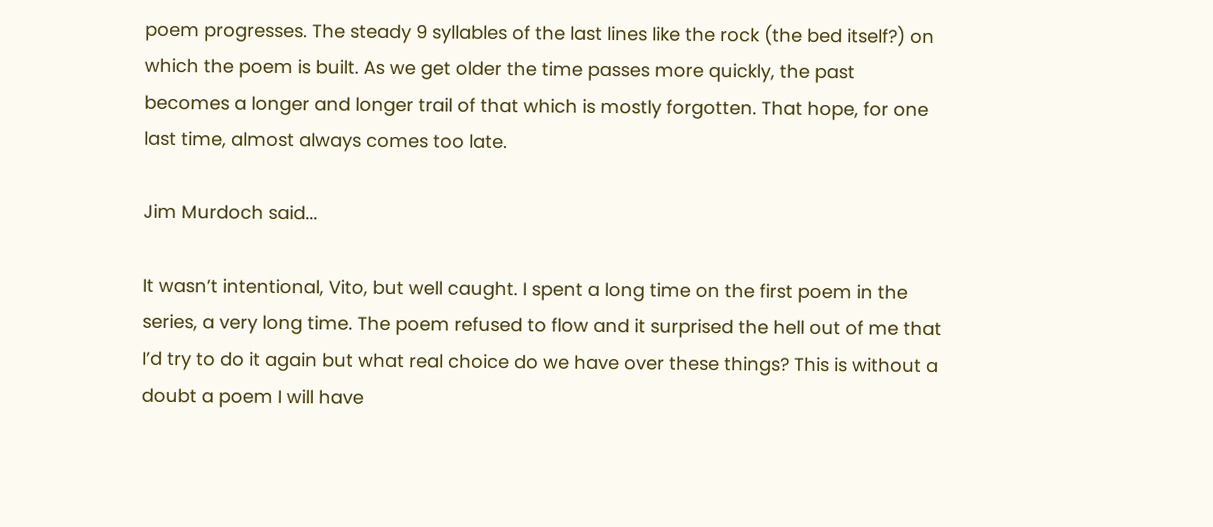poem progresses. The steady 9 syllables of the last lines like the rock (the bed itself?) on which the poem is built. As we get older the time passes more quickly, the past becomes a longer and longer trail of that which is mostly forgotten. That hope, for one last time, almost always comes too late.

Jim Murdoch said...

It wasn’t intentional, Vito, but well caught. I spent a long time on the first poem in the series, a very long time. The poem refused to flow and it surprised the hell out of me that I’d try to do it again but what real choice do we have over these things? This is without a doubt a poem I will have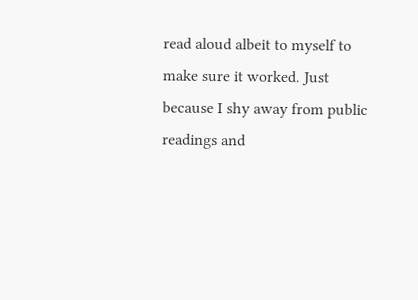read aloud albeit to myself to make sure it worked. Just because I shy away from public readings and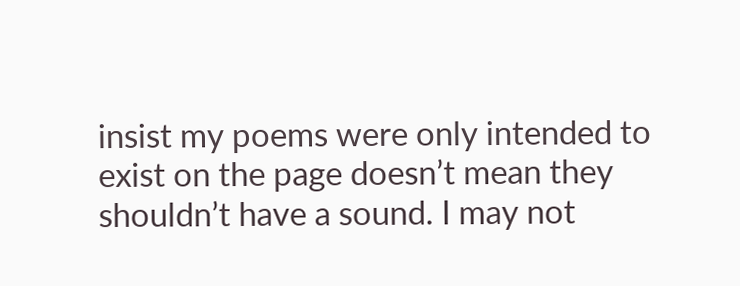insist my poems were only intended to exist on the page doesn’t mean they shouldn’t have a sound. I may not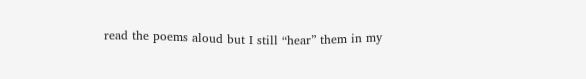read the poems aloud but I still “hear” them in my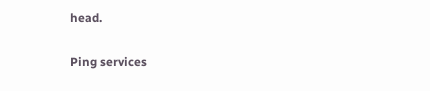head.

Ping services